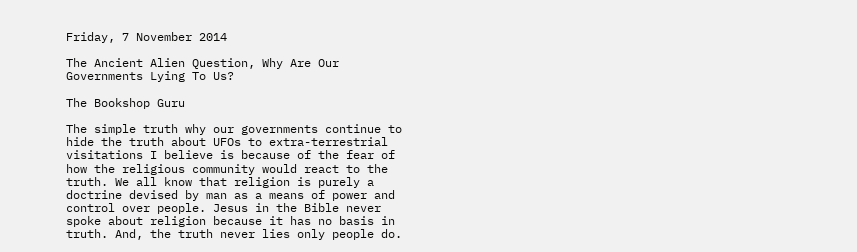Friday, 7 November 2014

The Ancient Alien Question, Why Are Our Governments Lying To Us?

The Bookshop Guru

The simple truth why our governments continue to hide the truth about UFOs to extra-terrestrial visitations I believe is because of the fear of how the religious community would react to the truth. We all know that religion is purely a doctrine devised by man as a means of power and control over people. Jesus in the Bible never spoke about religion because it has no basis in truth. And, the truth never lies only people do.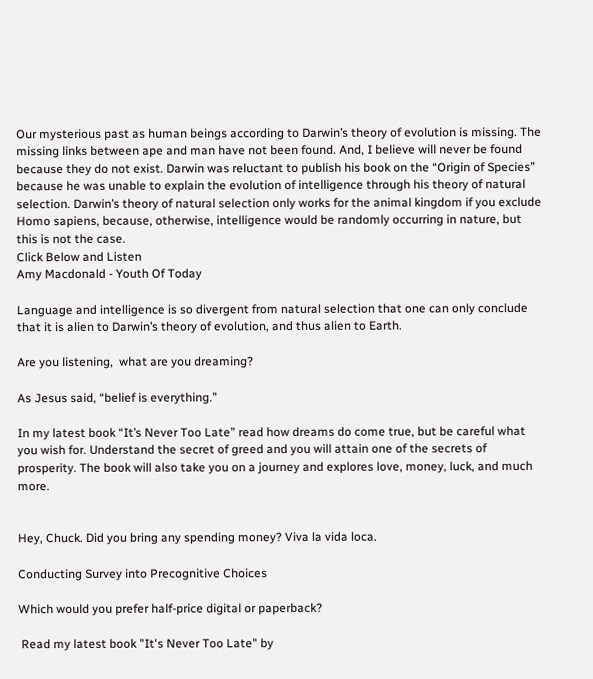Our mysterious past as human beings according to Darwin’s theory of evolution is missing. The missing links between ape and man have not been found. And, I believe will never be found because they do not exist. Darwin was reluctant to publish his book on the “Origin of Species” because he was unable to explain the evolution of intelligence through his theory of natural selection. Darwin’s theory of natural selection only works for the animal kingdom if you exclude Homo sapiens, because, otherwise, intelligence would be randomly occurring in nature, but this is not the case.
Click Below and Listen
Amy Macdonald - Youth Of Today

Language and intelligence is so divergent from natural selection that one can only conclude that it is alien to Darwin’s theory of evolution, and thus alien to Earth.

Are you listening,  what are you dreaming?

As Jesus said, “belief is everything.”

In my latest book “It’s Never Too Late” read how dreams do come true, but be careful what you wish for. Understand the secret of greed and you will attain one of the secrets of prosperity. The book will also take you on a journey and explores love, money, luck, and much more.


Hey, Chuck. Did you bring any spending money? Viva la vida loca.

Conducting Survey into Precognitive Choices

Which would you prefer half-price digital or paperback?

 Read my latest book "It's Never Too Late" by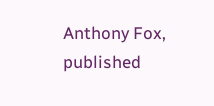Anthony Fox,  published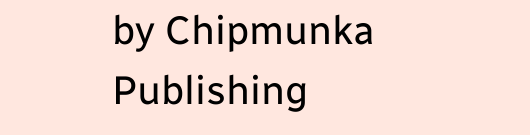by Chipmunka Publishing